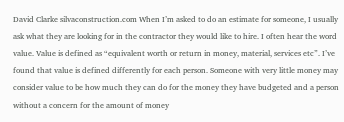David Clarke silvaconstruction.com When I’m asked to do an estimate for someone, I usually ask what they are looking for in the contractor they would like to hire. I often hear the word value. Value is defined as “equivalent worth or return in money, material, services etc”. I’ve found that value is defined differently for each person. Someone with very little money may consider value to be how much they can do for the money they have budgeted and a person without a concern for the amount of money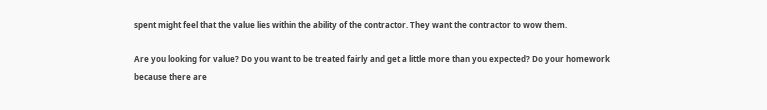spent might feel that the value lies within the ability of the contractor. They want the contractor to wow them.

Are you looking for value? Do you want to be treated fairly and get a little more than you expected? Do your homework because there are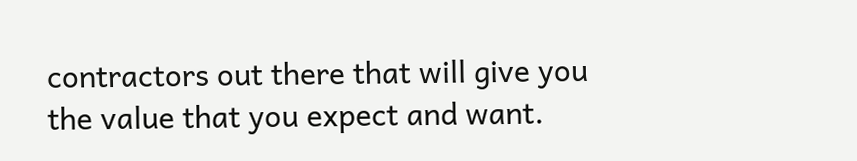contractors out there that will give you the value that you expect and want.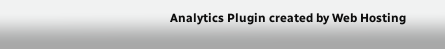Analytics Plugin created by Web Hosting